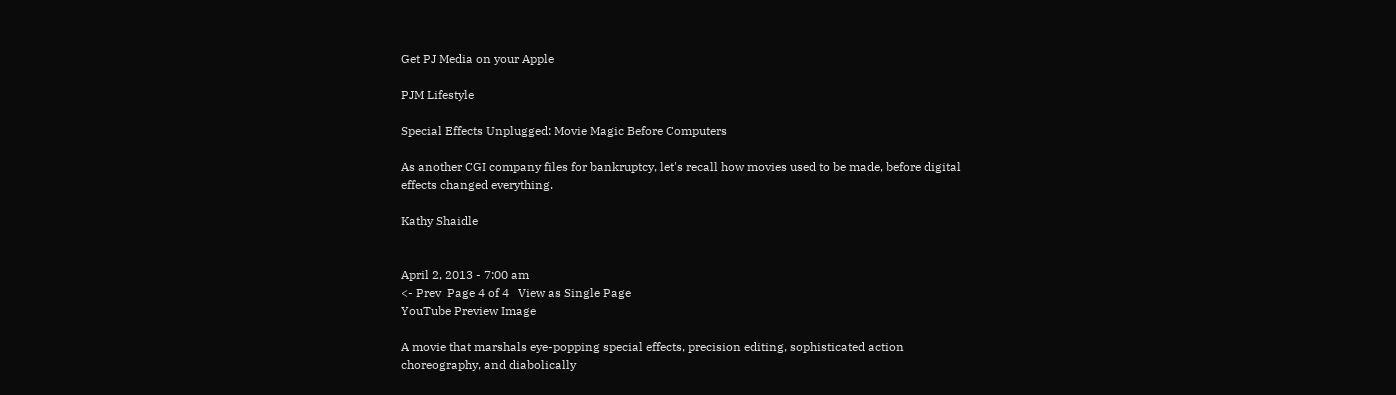Get PJ Media on your Apple

PJM Lifestyle

Special Effects Unplugged: Movie Magic Before Computers

As another CGI company files for bankruptcy, let's recall how movies used to be made, before digital effects changed everything.

Kathy Shaidle


April 2, 2013 - 7:00 am
<- Prev  Page 4 of 4   View as Single Page
YouTube Preview Image

A movie that marshals eye-popping special effects, precision editing, sophisticated action choreography, and diabolically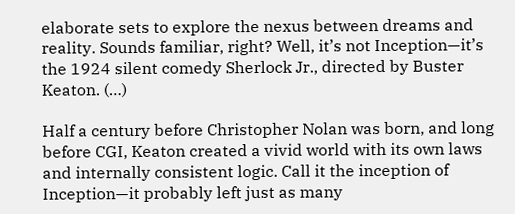elaborate sets to explore the nexus between dreams and reality. Sounds familiar, right? Well, it’s not Inception—it’s the 1924 silent comedy Sherlock Jr., directed by Buster Keaton. (…)

Half a century before Christopher Nolan was born, and long before CGI, Keaton created a vivid world with its own laws and internally consistent logic. Call it the inception of Inception—it probably left just as many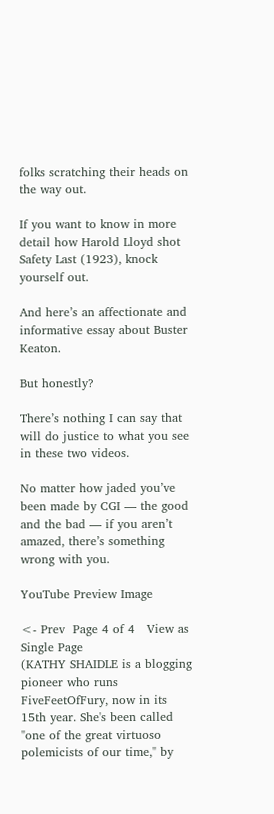folks scratching their heads on the way out.

If you want to know in more detail how Harold Lloyd shot Safety Last (1923), knock yourself out.

And here’s an affectionate and informative essay about Buster Keaton.

But honestly?

There’s nothing I can say that will do justice to what you see in these two videos.

No matter how jaded you’ve been made by CGI — the good and the bad — if you aren’t amazed, there’s something wrong with you.

YouTube Preview Image

<- Prev  Page 4 of 4   View as Single Page
(KATHY SHAIDLE is a blogging pioneer who runs FiveFeetOfFury, now in its 15th year. She's been called "one of the great virtuoso polemicists of our time," by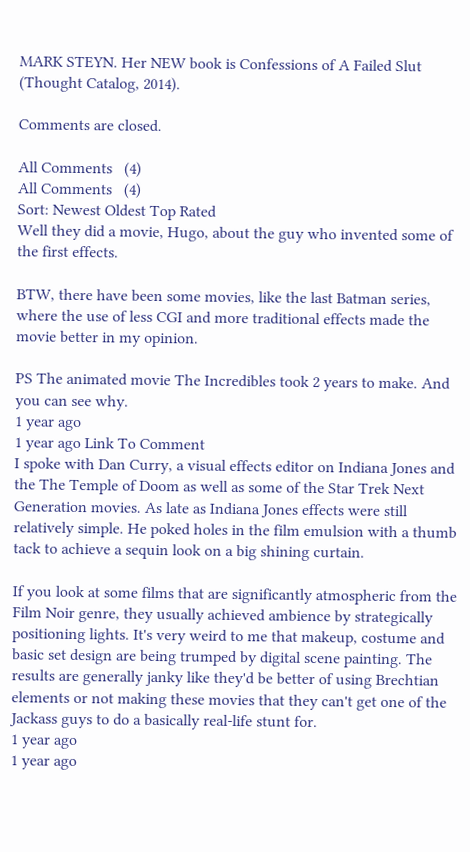MARK STEYN. Her NEW book is Confessions of A Failed Slut (Thought Catalog, 2014).

Comments are closed.

All Comments   (4)
All Comments   (4)
Sort: Newest Oldest Top Rated
Well they did a movie, Hugo, about the guy who invented some of the first effects.

BTW, there have been some movies, like the last Batman series, where the use of less CGI and more traditional effects made the movie better in my opinion.

PS The animated movie The Incredibles took 2 years to make. And you can see why.
1 year ago
1 year ago Link To Comment
I spoke with Dan Curry, a visual effects editor on Indiana Jones and the The Temple of Doom as well as some of the Star Trek Next Generation movies. As late as Indiana Jones effects were still relatively simple. He poked holes in the film emulsion with a thumb tack to achieve a sequin look on a big shining curtain.

If you look at some films that are significantly atmospheric from the Film Noir genre, they usually achieved ambience by strategically positioning lights. It's very weird to me that makeup, costume and basic set design are being trumped by digital scene painting. The results are generally janky like they'd be better of using Brechtian elements or not making these movies that they can't get one of the Jackass guys to do a basically real-life stunt for.
1 year ago
1 year ago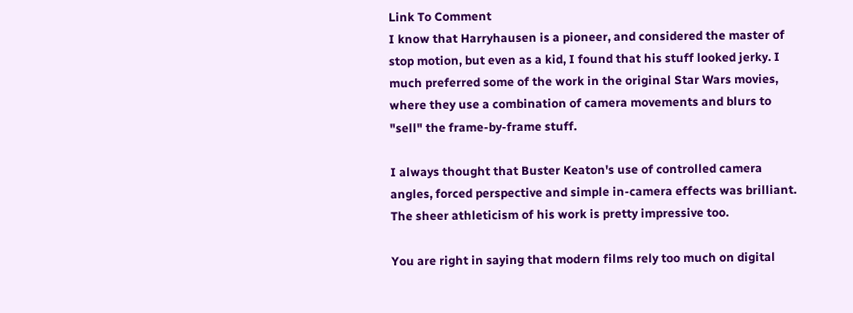Link To Comment
I know that Harryhausen is a pioneer, and considered the master of stop motion, but even as a kid, I found that his stuff looked jerky. I much preferred some of the work in the original Star Wars movies, where they use a combination of camera movements and blurs to "sell" the frame-by-frame stuff.

I always thought that Buster Keaton's use of controlled camera angles, forced perspective and simple in-camera effects was brilliant. The sheer athleticism of his work is pretty impressive too.

You are right in saying that modern films rely too much on digital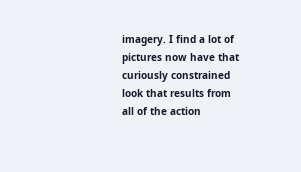imagery. I find a lot of pictures now have that curiously constrained look that results from all of the action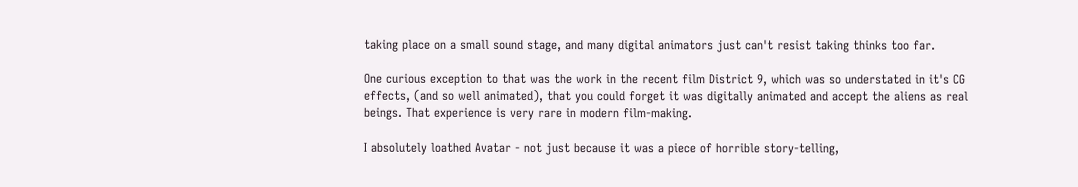taking place on a small sound stage, and many digital animators just can't resist taking thinks too far.

One curious exception to that was the work in the recent film District 9, which was so understated in it's CG effects, (and so well animated), that you could forget it was digitally animated and accept the aliens as real beings. That experience is very rare in modern film-making.

I absolutely loathed Avatar - not just because it was a piece of horrible story-telling,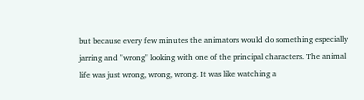but because every few minutes the animators would do something especially jarring and "wrong" looking with one of the principal characters. The animal life was just wrong, wrong, wrong. It was like watching a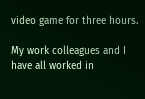video game for three hours.

My work colleagues and I have all worked in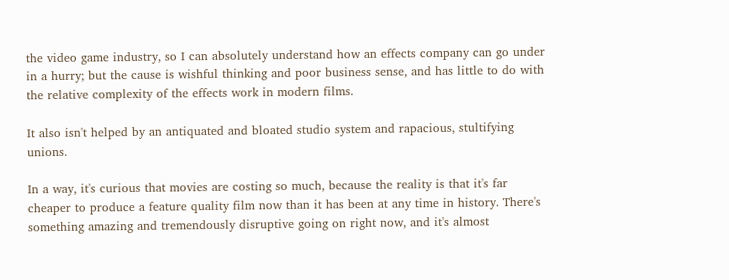the video game industry, so I can absolutely understand how an effects company can go under in a hurry; but the cause is wishful thinking and poor business sense, and has little to do with the relative complexity of the effects work in modern films.

It also isn't helped by an antiquated and bloated studio system and rapacious, stultifying unions.

In a way, it's curious that movies are costing so much, because the reality is that it's far cheaper to produce a feature quality film now than it has been at any time in history. There's something amazing and tremendously disruptive going on right now, and it's almost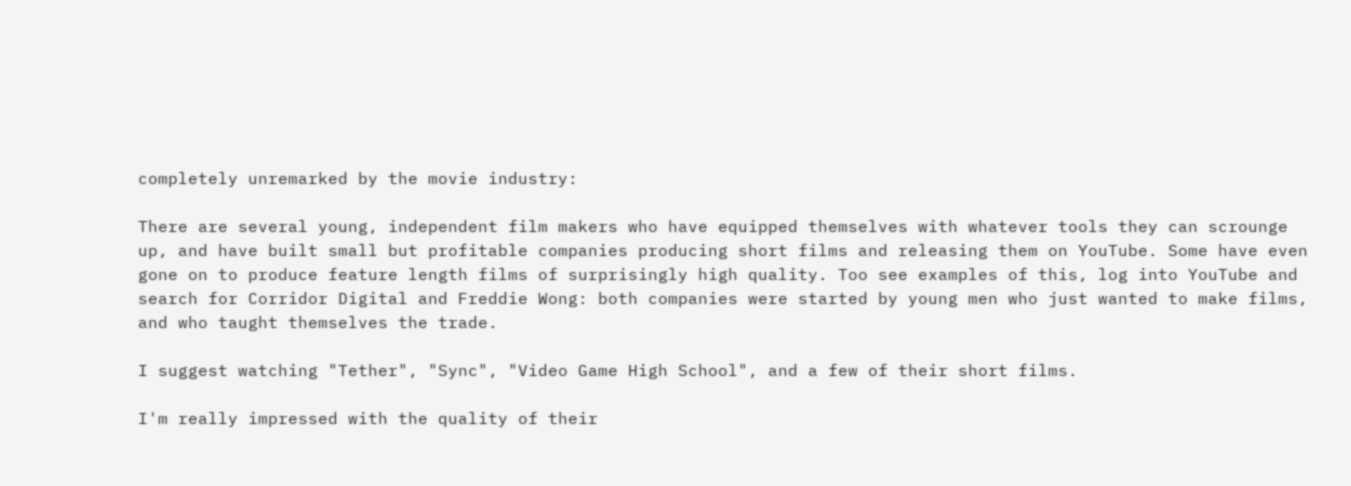completely unremarked by the movie industry:

There are several young, independent film makers who have equipped themselves with whatever tools they can scrounge up, and have built small but profitable companies producing short films and releasing them on YouTube. Some have even gone on to produce feature length films of surprisingly high quality. Too see examples of this, log into YouTube and search for Corridor Digital and Freddie Wong: both companies were started by young men who just wanted to make films, and who taught themselves the trade.

I suggest watching "Tether", "Sync", "Video Game High School", and a few of their short films.

I'm really impressed with the quality of their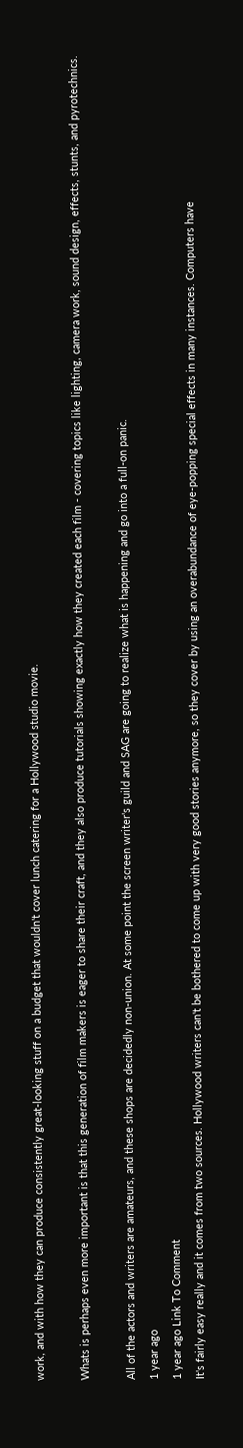work, and with how they can produce consistently great-looking stuff on a budget that wouldn't cover lunch catering for a Hollywood studio movie.

Whats is perhaps even more important is that this generation of film makers is eager to share their craft, and they also produce tutorials showing exactly how they created each film - covering topics like lighting, camera work, sound design, effects, stunts, and pyrotechnics.

All of the actors and writers are amateurs, and these shops are decidedly non-union. At some point the screen writer's guild and SAG are going to realize what is happening and go into a full-on panic.
1 year ago
1 year ago Link To Comment
It's fairly easy really and it comes from two sources. Hollywood writers can't be bothered to come up with very good stories anymore, so they cover by using an overabundance of eye-popping special effects in many instances. Computers have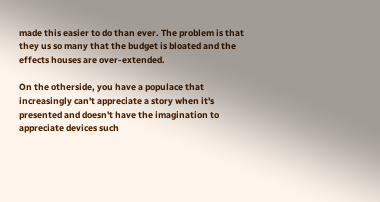made this easier to do than ever. The problem is that they us so many that the budget is bloated and the effects houses are over-extended.

On the otherside, you have a populace that increasingly can't appreciate a story when it's presented and doesn't have the imagination to appreciate devices such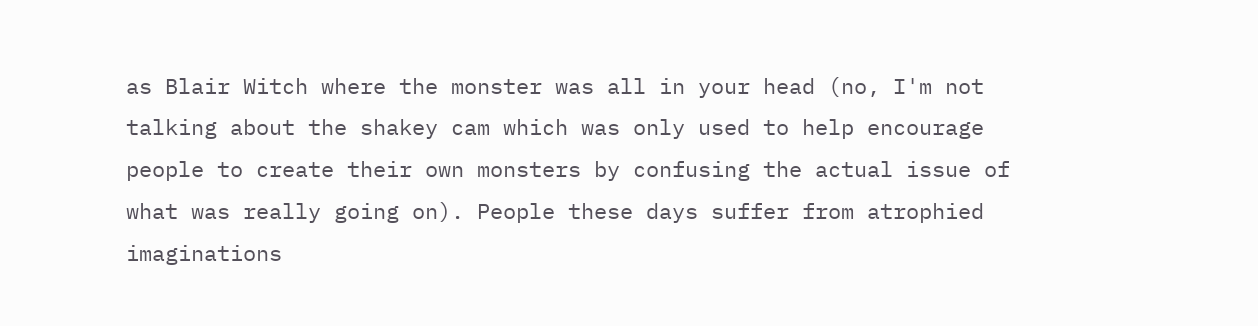as Blair Witch where the monster was all in your head (no, I'm not talking about the shakey cam which was only used to help encourage people to create their own monsters by confusing the actual issue of what was really going on). People these days suffer from atrophied imaginations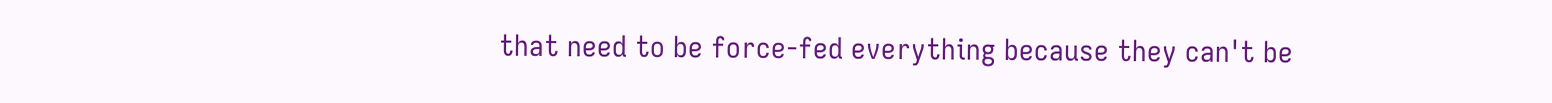that need to be force-fed everything because they can't be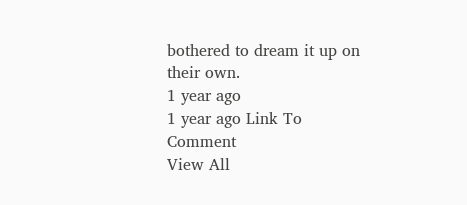bothered to dream it up on their own.
1 year ago
1 year ago Link To Comment
View All